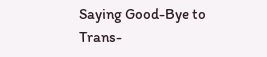Saying Good-Bye to Trans-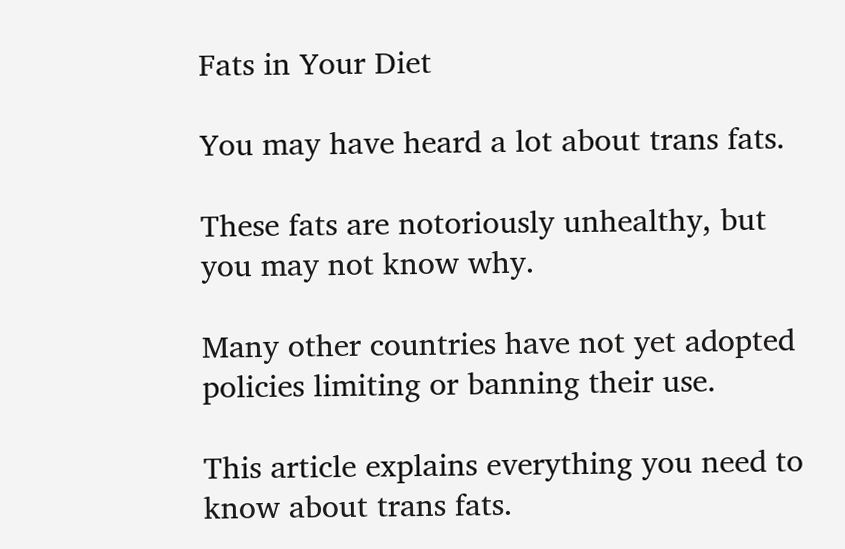Fats in Your Diet

You may have heard a lot about trans fats.

These fats are notoriously unhealthy, but you may not know why.

Many other countries have not yet adopted policies limiting or banning their use.

This article explains everything you need to know about trans fats.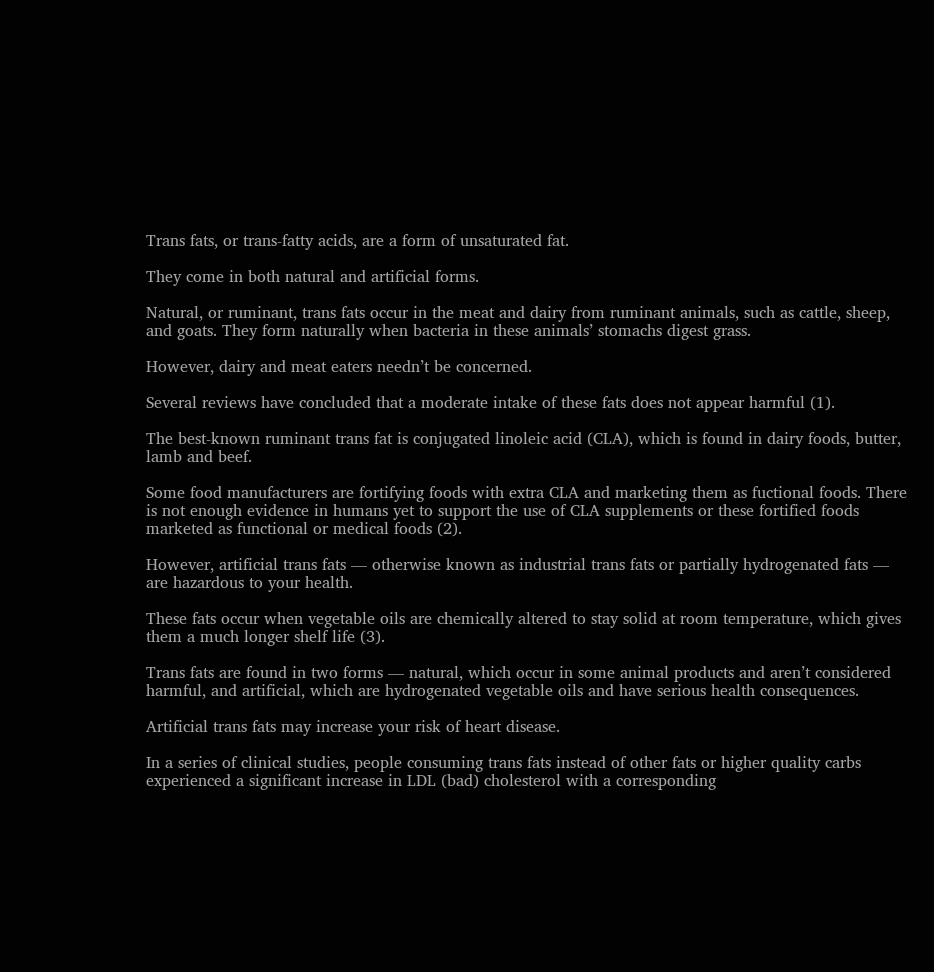Trans fats, or trans-fatty acids, are a form of unsaturated fat.

They come in both natural and artificial forms.

Natural, or ruminant, trans fats occur in the meat and dairy from ruminant animals, such as cattle, sheep, and goats. They form naturally when bacteria in these animals’ stomachs digest grass.

However, dairy and meat eaters needn’t be concerned.

Several reviews have concluded that a moderate intake of these fats does not appear harmful (1).

The best-known ruminant trans fat is conjugated linoleic acid (CLA), which is found in dairy foods, butter, lamb and beef.

Some food manufacturers are fortifying foods with extra CLA and marketing them as fuctional foods. There is not enough evidence in humans yet to support the use of CLA supplements or these fortified foods marketed as functional or medical foods (2).

However, artificial trans fats — otherwise known as industrial trans fats or partially hydrogenated fats — are hazardous to your health.

These fats occur when vegetable oils are chemically altered to stay solid at room temperature, which gives them a much longer shelf life (3).

Trans fats are found in two forms — natural, which occur in some animal products and aren’t considered harmful, and artificial, which are hydrogenated vegetable oils and have serious health consequences.

Artificial trans fats may increase your risk of heart disease.

In a series of clinical studies, people consuming trans fats instead of other fats or higher quality carbs experienced a significant increase in LDL (bad) cholesterol with a corresponding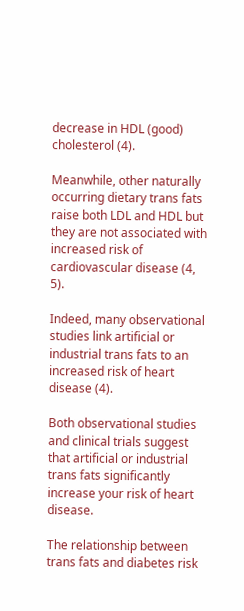decrease in HDL (good) cholesterol (4).

Meanwhile, other naturally occurring dietary trans fats raise both LDL and HDL but they are not associated with increased risk of cardiovascular disease (4, 5).

Indeed, many observational studies link artificial or industrial trans fats to an increased risk of heart disease (4).

Both observational studies and clinical trials suggest that artificial or industrial trans fats significantly increase your risk of heart disease.

The relationship between trans fats and diabetes risk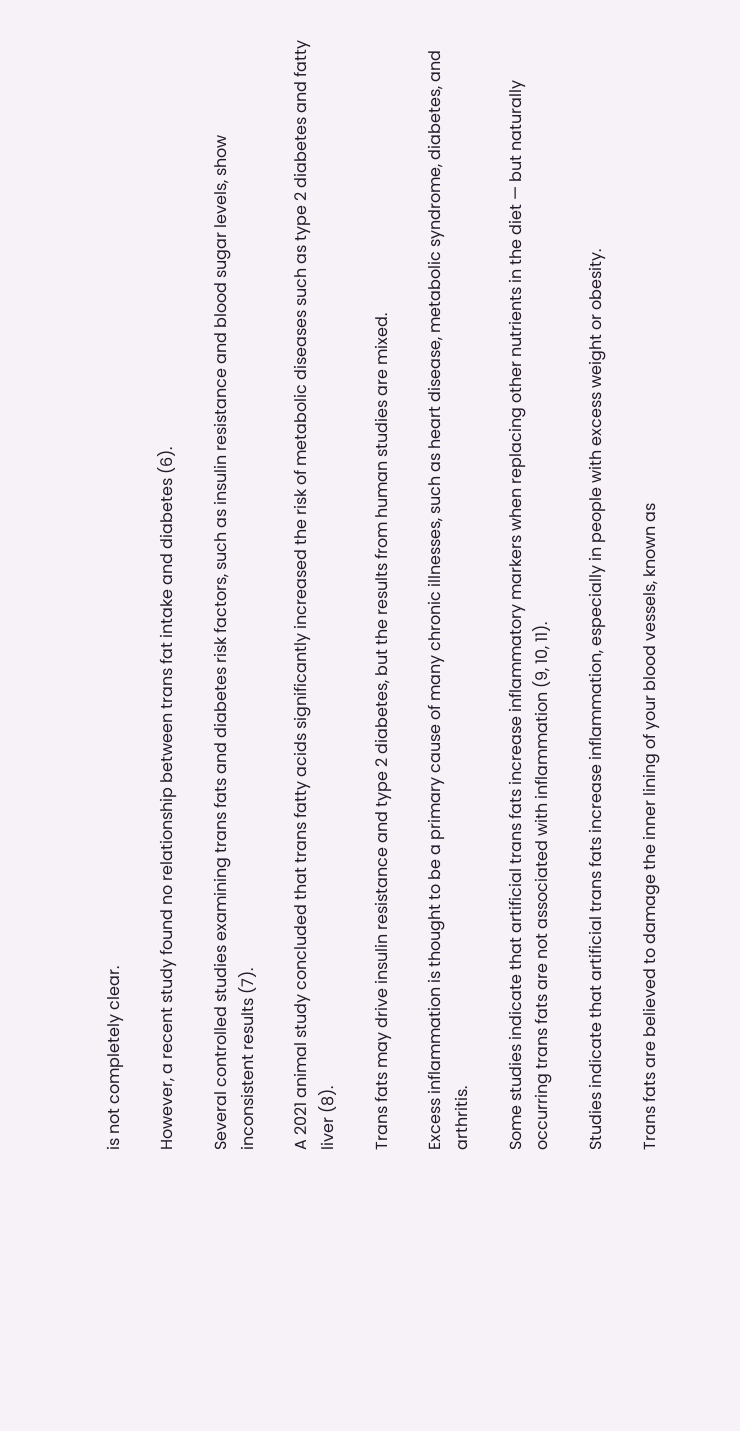is not completely clear.

However, a recent study found no relationship between trans fat intake and diabetes (6).

Several controlled studies examining trans fats and diabetes risk factors, such as insulin resistance and blood sugar levels, show inconsistent results (7).

A 2021 animal study concluded that trans fatty acids significantly increased the risk of metabolic diseases such as type 2 diabetes and fatty liver (8).

Trans fats may drive insulin resistance and type 2 diabetes, but the results from human studies are mixed.

Excess inflammation is thought to be a primary cause of many chronic illnesses, such as heart disease, metabolic syndrome, diabetes, and arthritis.

Some studies indicate that artificial trans fats increase inflammatory markers when replacing other nutrients in the diet — but naturally occurring trans fats are not associated with inflammation (9, 10, 11).

Studies indicate that artificial trans fats increase inflammation, especially in people with excess weight or obesity.

Trans fats are believed to damage the inner lining of your blood vessels, known as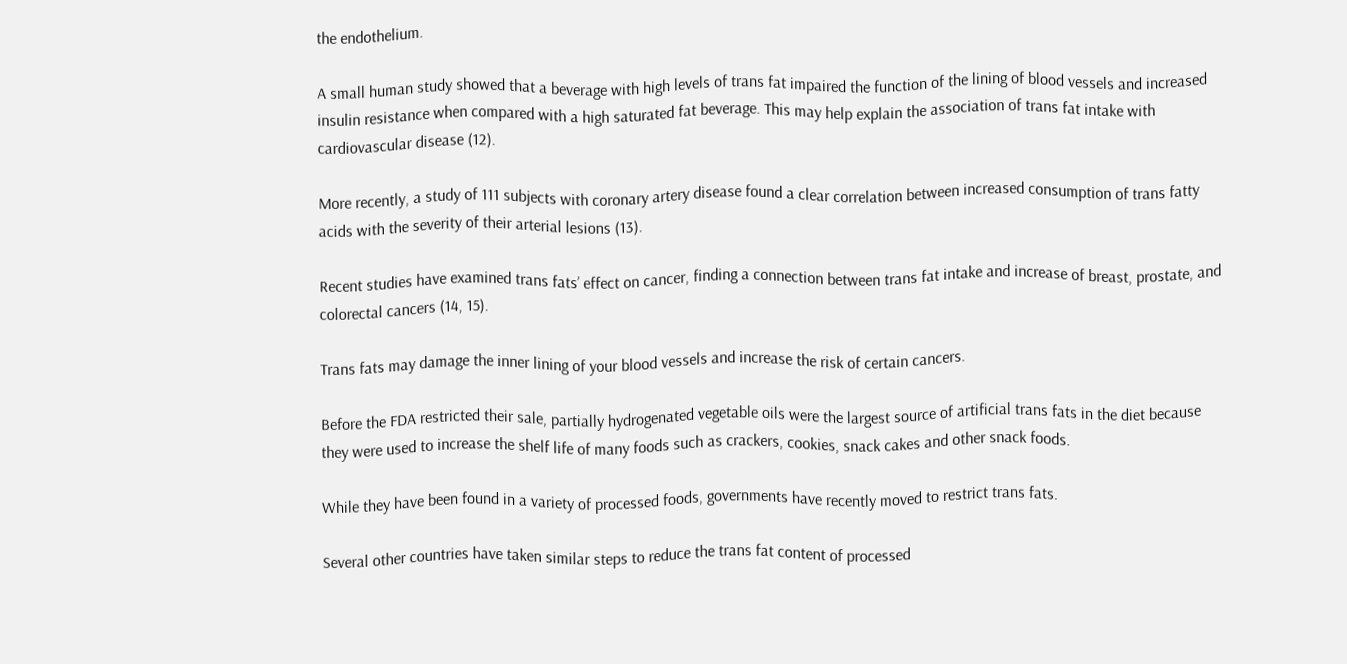the endothelium.

A small human study showed that a beverage with high levels of trans fat impaired the function of the lining of blood vessels and increased insulin resistance when compared with a high saturated fat beverage. This may help explain the association of trans fat intake with cardiovascular disease (12).

More recently, a study of 111 subjects with coronary artery disease found a clear correlation between increased consumption of trans fatty acids with the severity of their arterial lesions (13).

Recent studies have examined trans fats’ effect on cancer, finding a connection between trans fat intake and increase of breast, prostate, and colorectal cancers (14, 15).

Trans fats may damage the inner lining of your blood vessels and increase the risk of certain cancers.

Before the FDA restricted their sale, partially hydrogenated vegetable oils were the largest source of artificial trans fats in the diet because they were used to increase the shelf life of many foods such as crackers, cookies, snack cakes and other snack foods.

While they have been found in a variety of processed foods, governments have recently moved to restrict trans fats.

Several other countries have taken similar steps to reduce the trans fat content of processed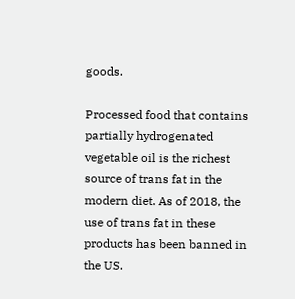goods.

Processed food that contains partially hydrogenated vegetable oil is the richest source of trans fat in the modern diet. As of 2018, the use of trans fat in these products has been banned in the US.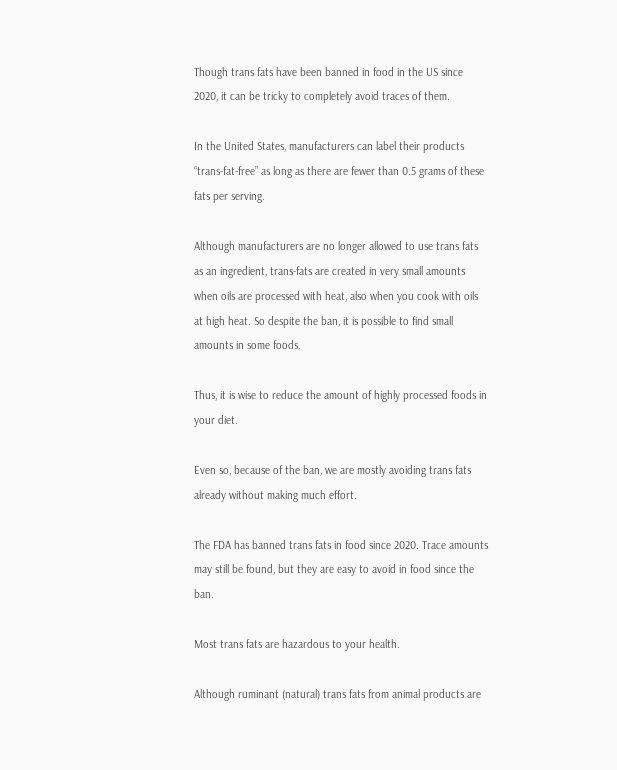Though trans fats have been banned in food in the US since 2020, it can be tricky to completely avoid traces of them.

In the United States, manufacturers can label their products “trans-fat-free” as long as there are fewer than 0.5 grams of these fats per serving.

Although manufacturers are no longer allowed to use trans fats as an ingredient, trans-fats are created in very small amounts when oils are processed with heat, also when you cook with oils at high heat. So despite the ban, it is possible to find small amounts in some foods.

Thus, it is wise to reduce the amount of highly processed foods in your diet.

Even so, because of the ban, we are mostly avoiding trans fats already without making much effort.

The FDA has banned trans fats in food since 2020. Trace amounts may still be found, but they are easy to avoid in food since the ban.

Most trans fats are hazardous to your health.

Although ruminant (natural) trans fats from animal products are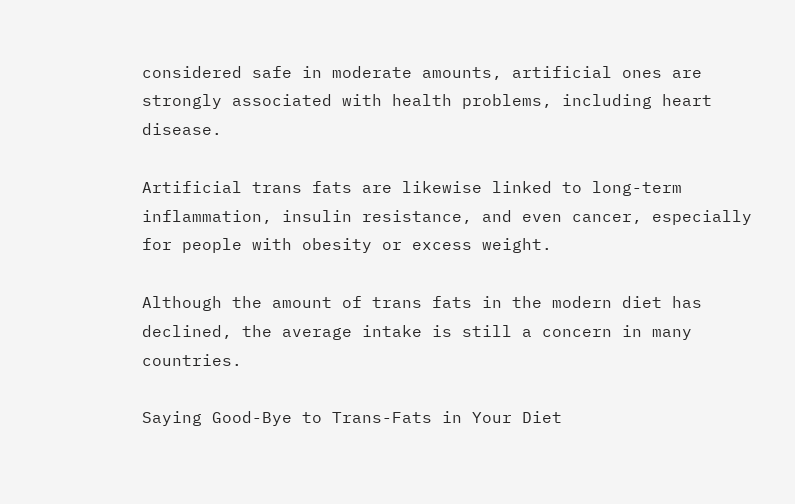considered safe in moderate amounts, artificial ones are strongly associated with health problems, including heart disease.

Artificial trans fats are likewise linked to long-term inflammation, insulin resistance, and even cancer, especially for people with obesity or excess weight.

Although the amount of trans fats in the modern diet has declined, the average intake is still a concern in many countries.

Saying Good-Bye to Trans-Fats in Your Diet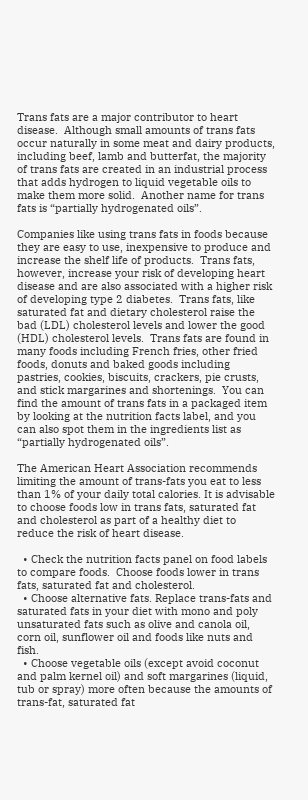Trans fats are a major contributor to heart disease.  Although small amounts of trans fats occur naturally in some meat and dairy products, including beef, lamb and butterfat, the majority of trans fats are created in an industrial process that adds hydrogen to liquid vegetable oils to make them more solid.  Another name for trans fats is “partially hydrogenated oils”.

Companies like using trans fats in foods because they are easy to use, inexpensive to produce and increase the shelf life of products.  Trans fats, however, increase your risk of developing heart disease and are also associated with a higher risk of developing type 2 diabetes.  Trans fats, like saturated fat and dietary cholesterol raise the bad (LDL) cholesterol levels and lower the good (HDL) cholesterol levels.  Trans fats are found in many foods including French fries, other fried foods, donuts and baked goods including pastries, cookies, biscuits, crackers, pie crusts, and stick margarines and shortenings.  You can find the amount of trans fats in a packaged item by looking at the nutrition facts label, and you can also spot them in the ingredients list as “partially hydrogenated oils”.

The American Heart Association recommends limiting the amount of trans-fats you eat to less than 1% of your daily total calories. It is advisable to choose foods low in trans fats, saturated fat and cholesterol as part of a healthy diet to reduce the risk of heart disease.

  • Check the nutrition facts panel on food labels to compare foods.  Choose foods lower in trans fats, saturated fat and cholesterol.
  • Choose alternative fats. Replace trans-fats and saturated fats in your diet with mono and poly unsaturated fats such as olive and canola oil, corn oil, sunflower oil and foods like nuts and fish.
  • Choose vegetable oils (except avoid coconut and palm kernel oil) and soft margarines (liquid, tub or spray) more often because the amounts of trans-fat, saturated fat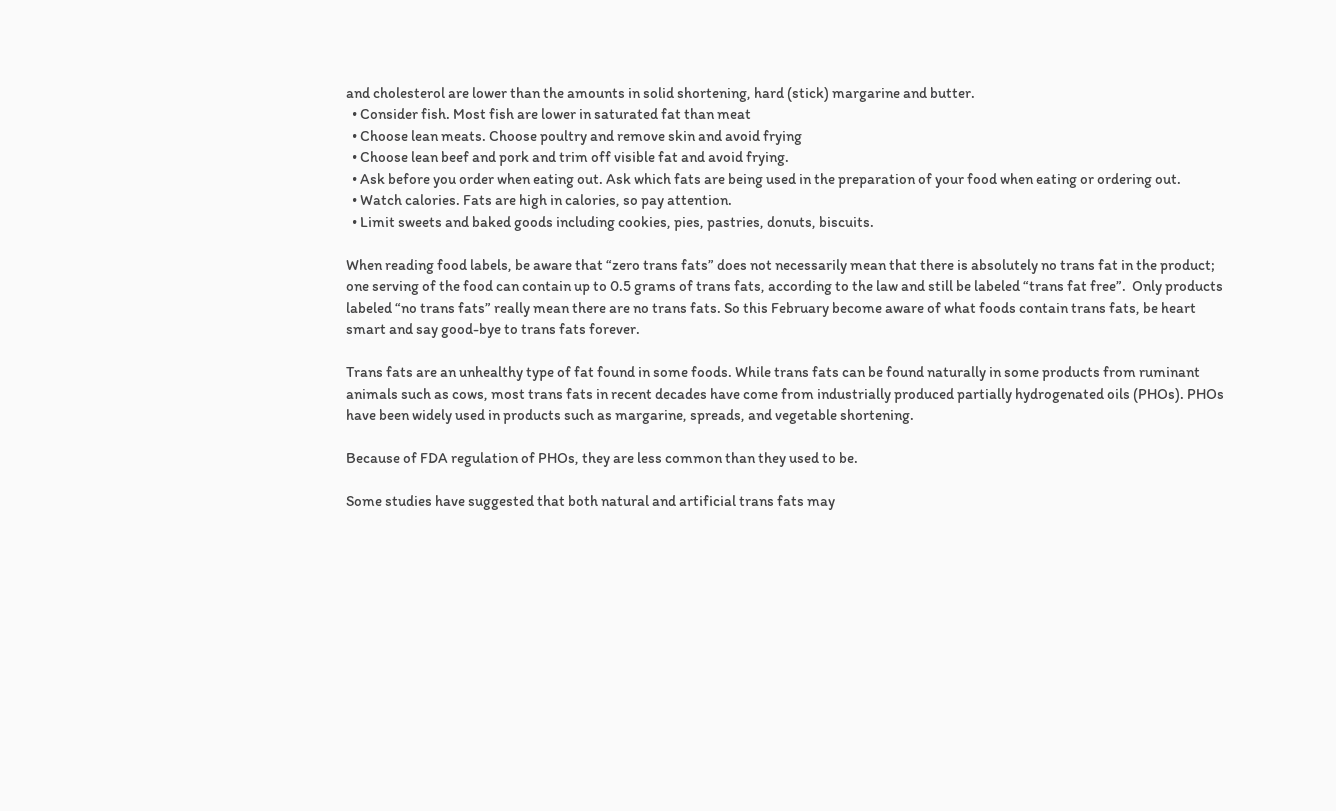and cholesterol are lower than the amounts in solid shortening, hard (stick) margarine and butter.
  • Consider fish. Most fish are lower in saturated fat than meat
  • Choose lean meats. Choose poultry and remove skin and avoid frying
  • Choose lean beef and pork and trim off visible fat and avoid frying.
  • Ask before you order when eating out. Ask which fats are being used in the preparation of your food when eating or ordering out.
  • Watch calories. Fats are high in calories, so pay attention.
  • Limit sweets and baked goods including cookies, pies, pastries, donuts, biscuits.

When reading food labels, be aware that “zero trans fats” does not necessarily mean that there is absolutely no trans fat in the product; one serving of the food can contain up to 0.5 grams of trans fats, according to the law and still be labeled “trans fat free”.  Only products labeled “no trans fats” really mean there are no trans fats. So this February become aware of what foods contain trans fats, be heart smart and say good-bye to trans fats forever.

Trans fats are an unhealthy type of fat found in some foods. While trans fats can be found naturally in some products from ruminant animals such as cows, most trans fats in recent decades have come from industrially produced partially hydrogenated oils (PHOs). PHOs have been widely used in products such as margarine, spreads, and vegetable shortening.

Because of FDA regulation of PHOs, they are less common than they used to be.

Some studies have suggested that both natural and artificial trans fats may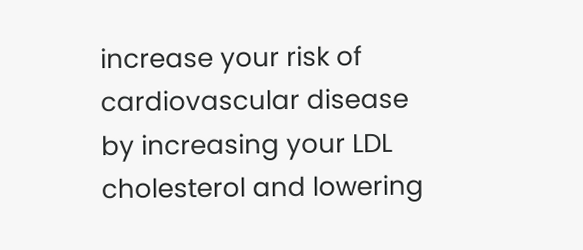increase your risk of cardiovascular disease by increasing your LDL cholesterol and lowering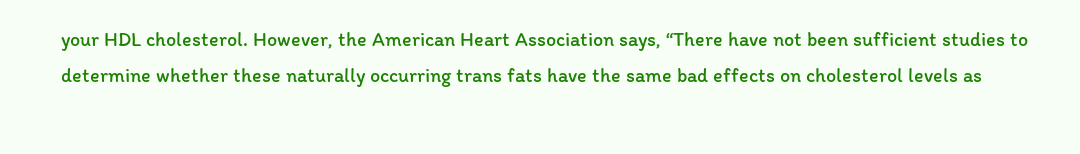your HDL cholesterol. However, the American Heart Association says, “There have not been sufficient studies to determine whether these naturally occurring trans fats have the same bad effects on cholesterol levels as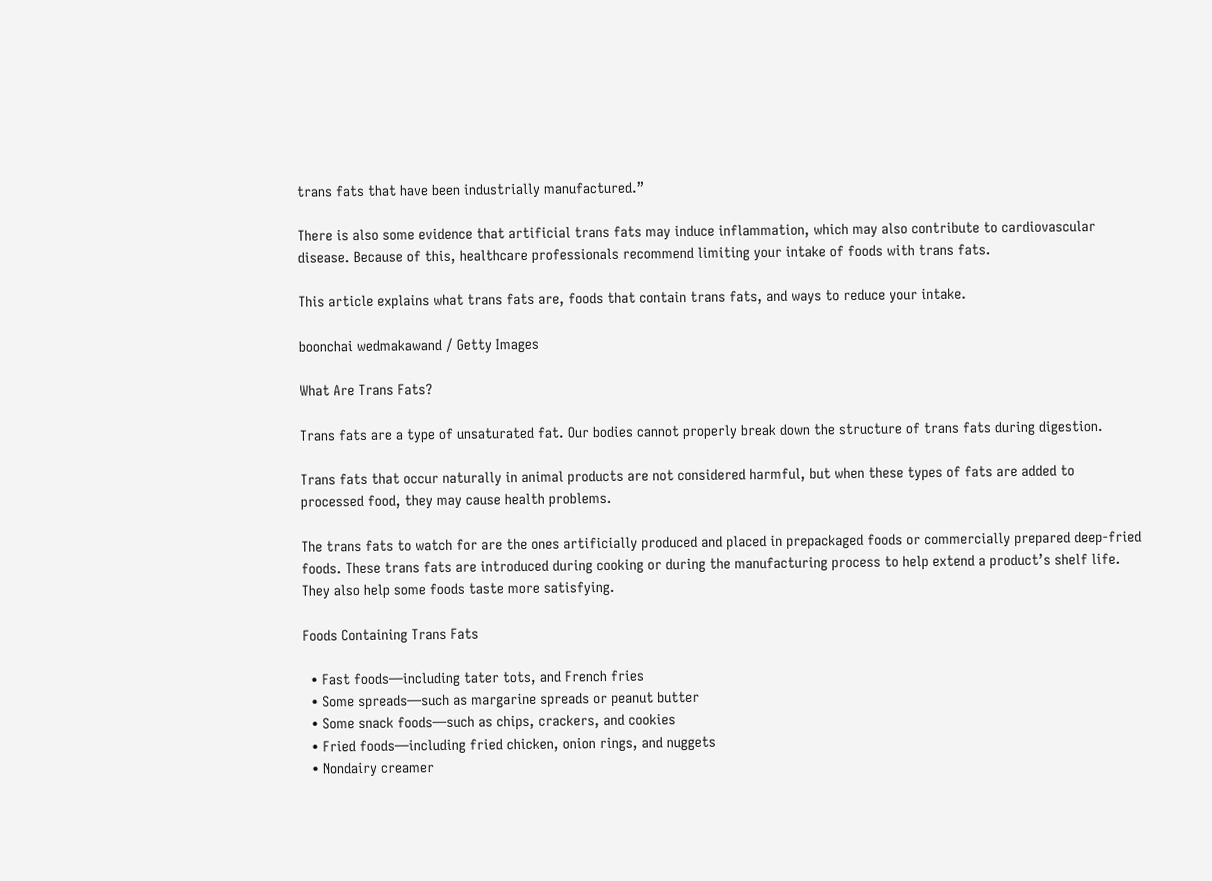trans fats that have been industrially manufactured.”

There is also some evidence that artificial trans fats may induce inflammation, which may also contribute to cardiovascular disease. Because of this, healthcare professionals recommend limiting your intake of foods with trans fats.

This article explains what trans fats are, foods that contain trans fats, and ways to reduce your intake.

boonchai wedmakawand / Getty Images

What Are Trans Fats?

Trans fats are a type of unsaturated fat. Our bodies cannot properly break down the structure of trans fats during digestion.

Trans fats that occur naturally in animal products are not considered harmful, but when these types of fats are added to processed food, they may cause health problems.

The trans fats to watch for are the ones artificially produced and placed in prepackaged foods or commercially prepared deep-fried foods. These trans fats are introduced during cooking or during the manufacturing process to help extend a product’s shelf life. They also help some foods taste more satisfying.

Foods Containing Trans Fats

  • Fast foods—including tater tots, and French fries
  • Some spreads—such as margarine spreads or peanut butter
  • Some snack foods—such as chips, crackers, and cookies
  • Fried foods—including fried chicken, onion rings, and nuggets
  • Nondairy creamer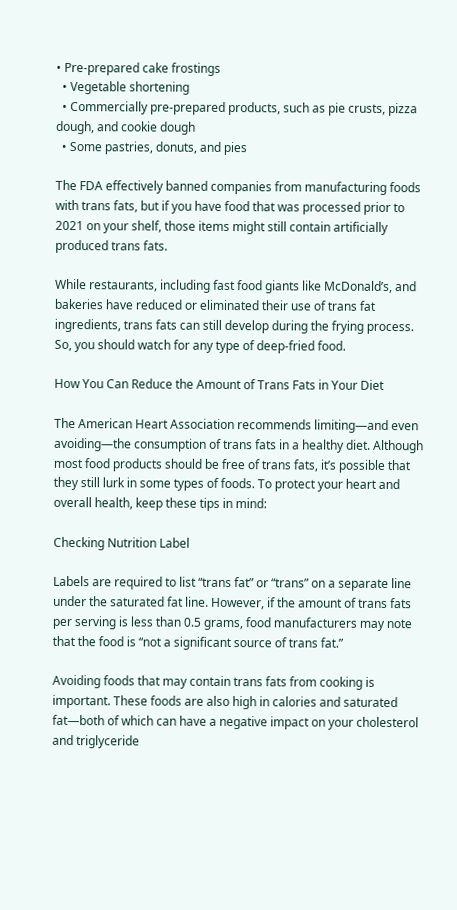• Pre-prepared cake frostings
  • Vegetable shortening
  • Commercially pre-prepared products, such as pie crusts, pizza dough, and cookie dough
  • Some pastries, donuts, and pies

The FDA effectively banned companies from manufacturing foods with trans fats, but if you have food that was processed prior to 2021 on your shelf, those items might still contain artificially produced trans fats.

While restaurants, including fast food giants like McDonald’s, and bakeries have reduced or eliminated their use of trans fat ingredients, trans fats can still develop during the frying process. So, you should watch for any type of deep-fried food.

How You Can Reduce the Amount of Trans Fats in Your Diet

The American Heart Association recommends limiting—and even avoiding—the consumption of trans fats in a healthy diet. Although most food products should be free of trans fats, it’s possible that they still lurk in some types of foods. To protect your heart and overall health, keep these tips in mind:

Checking Nutrition Label

Labels are required to list “trans fat” or “trans” on a separate line under the saturated fat line. However, if the amount of trans fats per serving is less than 0.5 grams, food manufacturers may note that the food is “not a significant source of trans fat.”

Avoiding foods that may contain trans fats from cooking is important. These foods are also high in calories and saturated fat—both of which can have a negative impact on your cholesterol and triglyceride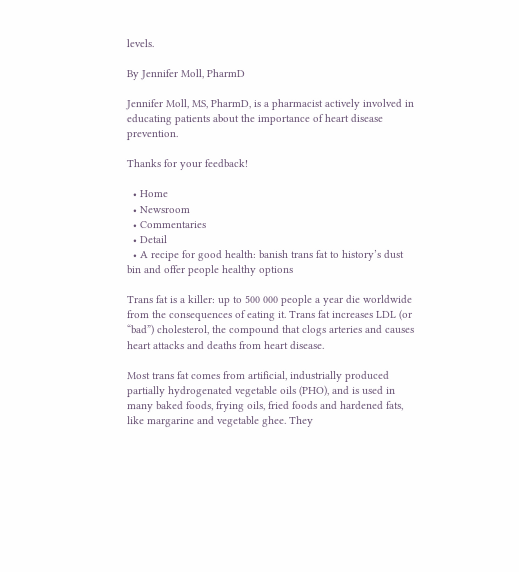levels.

By Jennifer Moll, PharmD

Jennifer Moll, MS, PharmD, is a pharmacist actively involved in educating patients about the importance of heart disease prevention.

Thanks for your feedback!

  • Home
  • Newsroom
  • Commentaries
  • Detail
  • A recipe for good health: banish trans fat to history’s dust bin and offer people healthy options

Trans fat is a killer: up to 500 000 people a year die worldwide from the consequences of eating it. Trans fat increases LDL (or “bad”) cholesterol, the compound that clogs arteries and causes heart attacks and deaths from heart disease.

Most trans fat comes from artificial, industrially produced partially hydrogenated vegetable oils (PHO), and is used in many baked foods, frying oils, fried foods and hardened fats, like margarine and vegetable ghee. They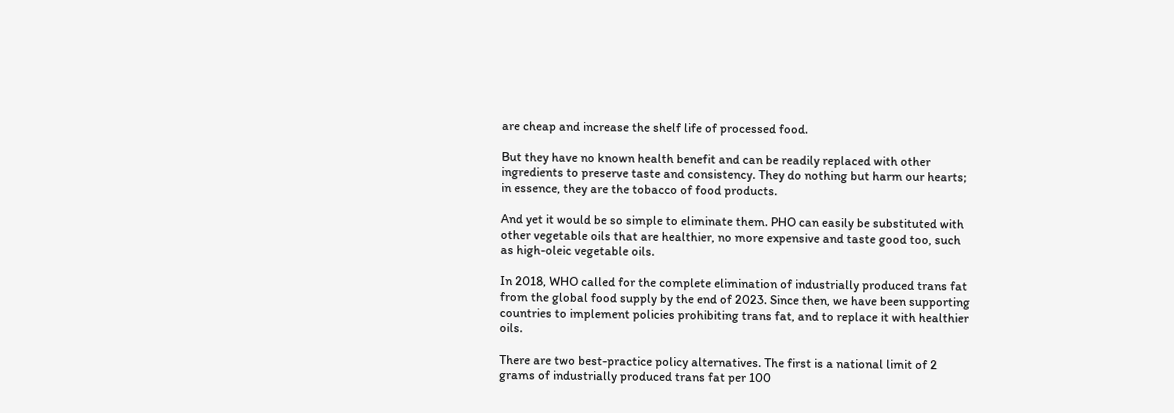are cheap and increase the shelf life of processed food.

But they have no known health benefit and can be readily replaced with other ingredients to preserve taste and consistency. They do nothing but harm our hearts; in essence, they are the tobacco of food products.

And yet it would be so simple to eliminate them. PHO can easily be substituted with other vegetable oils that are healthier, no more expensive and taste good too, such as high-oleic vegetable oils.

In 2018, WHO called for the complete elimination of industrially produced trans fat from the global food supply by the end of 2023. Since then, we have been supporting countries to implement policies prohibiting trans fat, and to replace it with healthier oils.

There are two best-practice policy alternatives. The first is a national limit of 2 grams of industrially produced trans fat per 100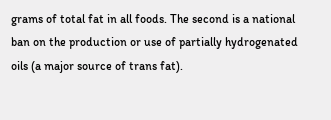grams of total fat in all foods. The second is a national ban on the production or use of partially hydrogenated oils (a major source of trans fat).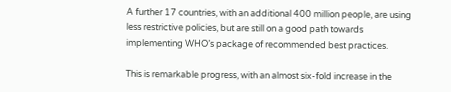A further 17 countries, with an additional 400 million people, are using less restrictive policies, but are still on a good path towards implementing WHO’s package of recommended best practices.

This is remarkable progress, with an almost six-fold increase in the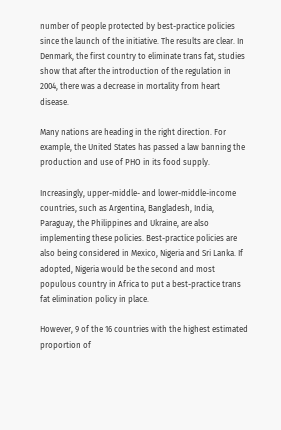number of people protected by best-practice policies since the launch of the initiative. The results are clear. In Denmark, the first country to eliminate trans fat, studies show that after the introduction of the regulation in 2004, there was a decrease in mortality from heart disease.

Many nations are heading in the right direction. For example, the United States has passed a law banning the production and use of PHO in its food supply.

Increasingly, upper-middle- and lower-middle-income countries, such as Argentina, Bangladesh, India, Paraguay, the Philippines and Ukraine, are also implementing these policies. Best-practice policies are also being considered in Mexico, Nigeria and Sri Lanka. If adopted, Nigeria would be the second and most populous country in Africa to put a best-practice trans fat elimination policy in place.

However, 9 of the 16 countries with the highest estimated proportion of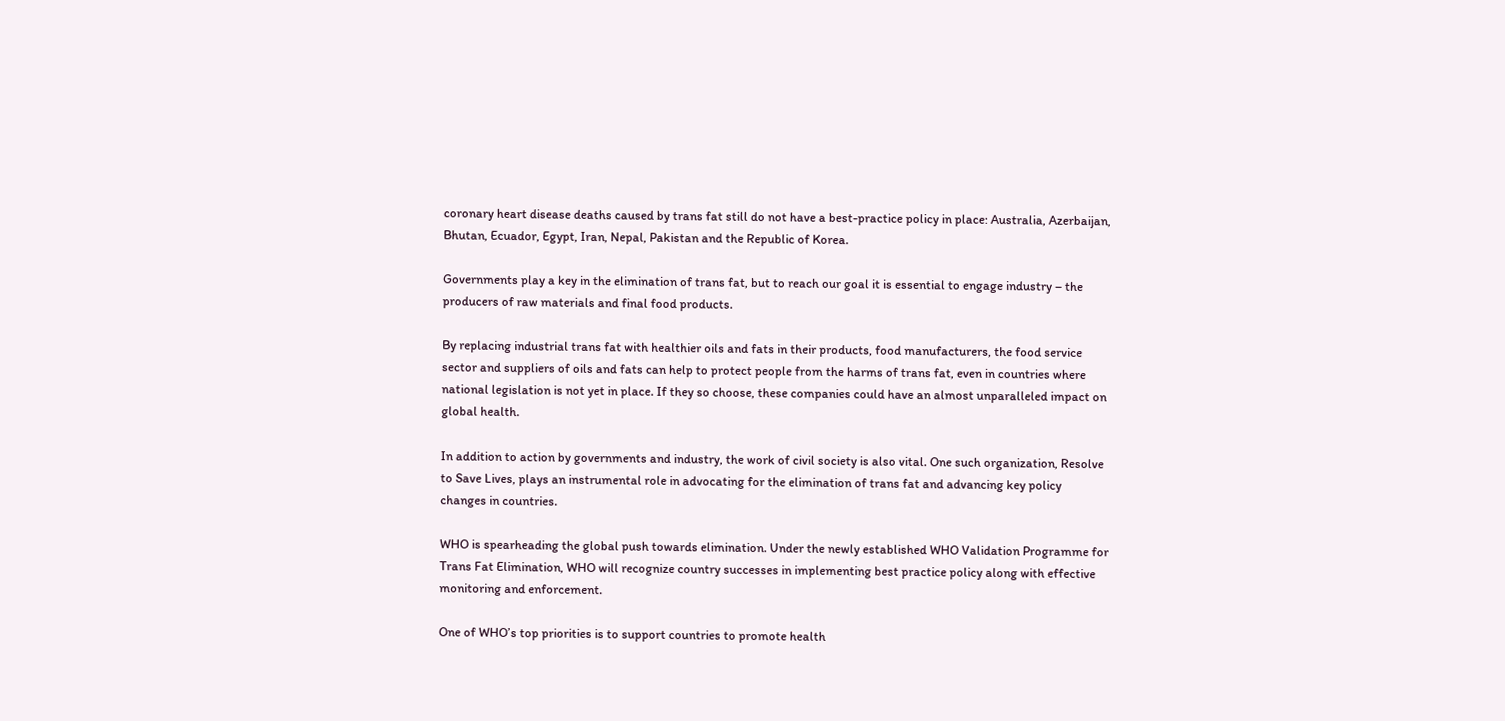coronary heart disease deaths caused by trans fat still do not have a best-practice policy in place: Australia, Azerbaijan, Bhutan, Ecuador, Egypt, Iran, Nepal, Pakistan and the Republic of Korea.

Governments play a key in the elimination of trans fat, but to reach our goal it is essential to engage industry – the producers of raw materials and final food products.

By replacing industrial trans fat with healthier oils and fats in their products, food manufacturers, the food service sector and suppliers of oils and fats can help to protect people from the harms of trans fat, even in countries where national legislation is not yet in place. If they so choose, these companies could have an almost unparalleled impact on global health.

In addition to action by governments and industry, the work of civil society is also vital. One such organization, Resolve to Save Lives, plays an instrumental role in advocating for the elimination of trans fat and advancing key policy changes in countries.

WHO is spearheading the global push towards elimination. Under the newly established WHO Validation Programme for Trans Fat Elimination, WHO will recognize country successes in implementing best practice policy along with effective monitoring and enforcement.

One of WHO’s top priorities is to support countries to promote health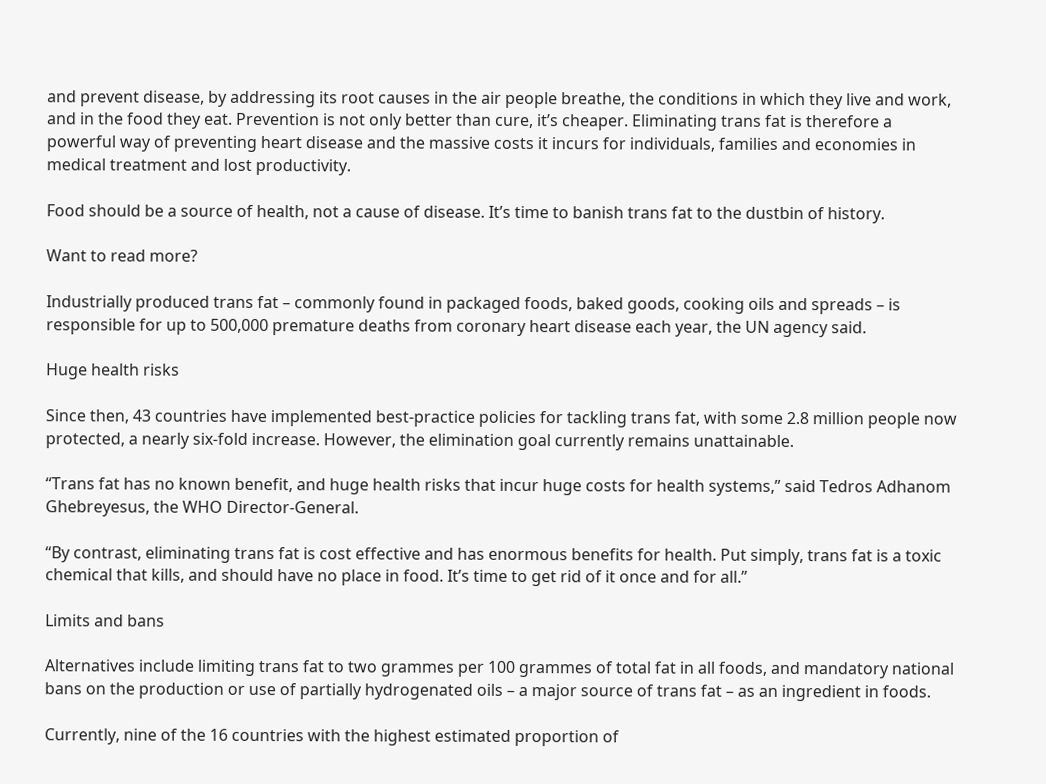and prevent disease, by addressing its root causes in the air people breathe, the conditions in which they live and work, and in the food they eat. Prevention is not only better than cure, it’s cheaper. Eliminating trans fat is therefore a powerful way of preventing heart disease and the massive costs it incurs for individuals, families and economies in medical treatment and lost productivity.

Food should be a source of health, not a cause of disease. It’s time to banish trans fat to the dustbin of history.

Want to read more?

Industrially produced trans fat – commonly found in packaged foods, baked goods, cooking oils and spreads – is responsible for up to 500,000 premature deaths from coronary heart disease each year, the UN agency said.

Huge health risks

Since then, 43 countries have implemented best-practice policies for tackling trans fat, with some 2.8 million people now protected, a nearly six-fold increase. However, the elimination goal currently remains unattainable.

“Trans fat has no known benefit, and huge health risks that incur huge costs for health systems,” said Tedros Adhanom Ghebreyesus, the WHO Director-General.

“By contrast, eliminating trans fat is cost effective and has enormous benefits for health. Put simply, trans fat is a toxic chemical that kills, and should have no place in food. It’s time to get rid of it once and for all.”

Limits and bans

Alternatives include limiting trans fat to two grammes per 100 grammes of total fat in all foods, and mandatory national bans on the production or use of partially hydrogenated oils – a major source of trans fat – as an ingredient in foods.

Currently, nine of the 16 countries with the highest estimated proportion of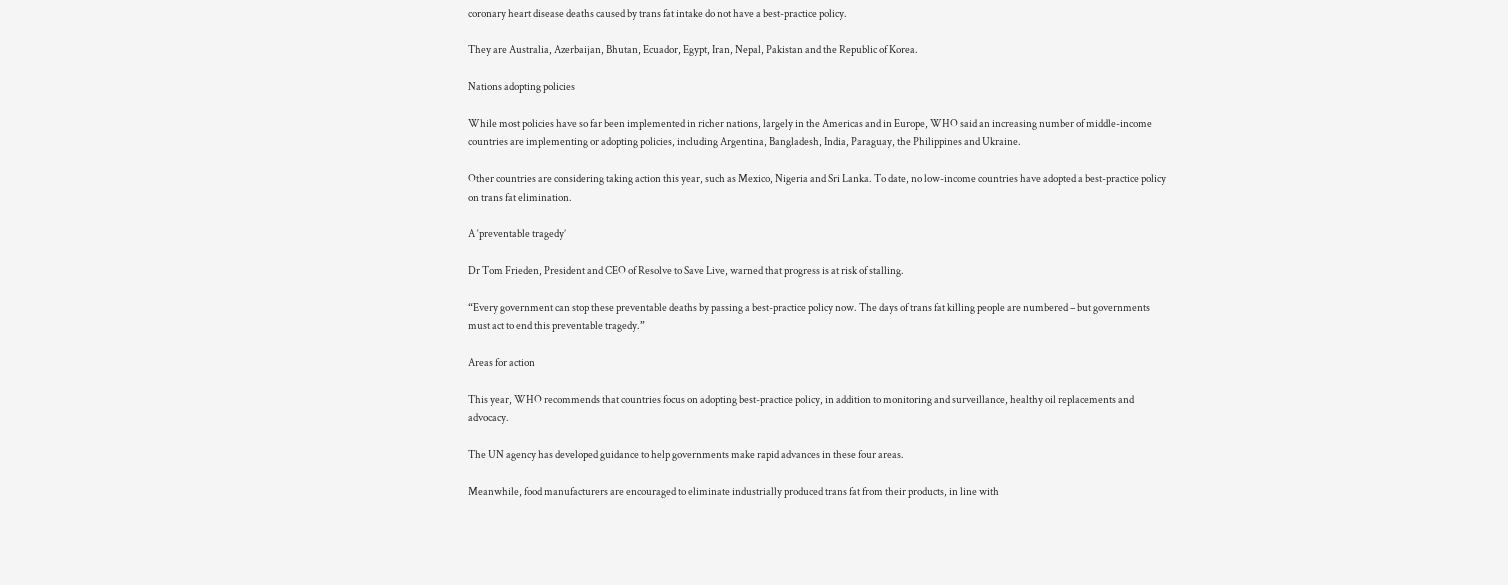coronary heart disease deaths caused by trans fat intake do not have a best-practice policy.

They are Australia, Azerbaijan, Bhutan, Ecuador, Egypt, Iran, Nepal, Pakistan and the Republic of Korea.

Nations adopting policies

While most policies have so far been implemented in richer nations, largely in the Americas and in Europe, WHO said an increasing number of middle-income countries are implementing or adopting policies, including Argentina, Bangladesh, India, Paraguay, the Philippines and Ukraine.

Other countries are considering taking action this year, such as Mexico, Nigeria and Sri Lanka. To date, no low-income countries have adopted a best-practice policy on trans fat elimination.

A ‘preventable tragedy’

Dr Tom Frieden, President and CEO of Resolve to Save Live, warned that progress is at risk of stalling.

“Every government can stop these preventable deaths by passing a best-practice policy now. The days of trans fat killing people are numbered – but governments must act to end this preventable tragedy.”

Areas for action

This year, WHO recommends that countries focus on adopting best-practice policy, in addition to monitoring and surveillance, healthy oil replacements and advocacy.

The UN agency has developed guidance to help governments make rapid advances in these four areas.

Meanwhile, food manufacturers are encouraged to eliminate industrially produced trans fat from their products, in line with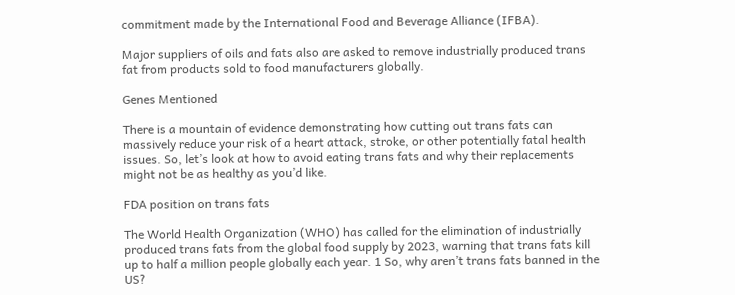commitment made by the International Food and Beverage Alliance (IFBA).

Major suppliers of oils and fats also are asked to remove industrially produced trans fat from products sold to food manufacturers globally.

Genes Mentioned

There is a mountain of evidence demonstrating how cutting out trans fats can massively reduce your risk of a heart attack, stroke, or other potentially fatal health issues. So, let’s look at how to avoid eating trans fats and why their replacements might not be as healthy as you’d like.

FDA position on trans fats

The World Health Organization (WHO) has called for the elimination of industrially produced trans fats from the global food supply by 2023, warning that trans fats kill up to half a million people globally each year. 1 So, why aren’t trans fats banned in the US?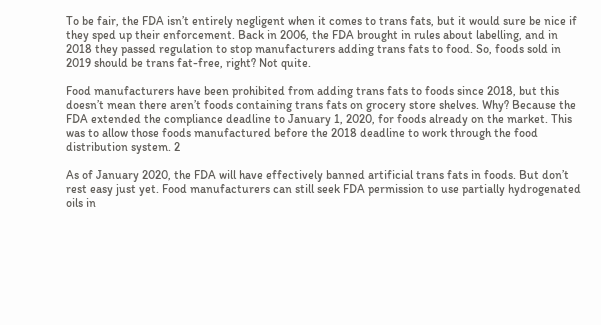To be fair, the FDA isn’t entirely negligent when it comes to trans fats, but it would sure be nice if they sped up their enforcement. Back in 2006, the FDA brought in rules about labelling, and in 2018 they passed regulation to stop manufacturers adding trans fats to food. So, foods sold in 2019 should be trans fat-free, right? Not quite.

Food manufacturers have been prohibited from adding trans fats to foods since 2018, but this doesn’t mean there aren’t foods containing trans fats on grocery store shelves. Why? Because the FDA extended the compliance deadline to January 1, 2020, for foods already on the market. This was to allow those foods manufactured before the 2018 deadline to work through the food distribution system. 2

As of January 2020, the FDA will have effectively banned artificial trans fats in foods. But don’t rest easy just yet. Food manufacturers can still seek FDA permission to use partially hydrogenated oils in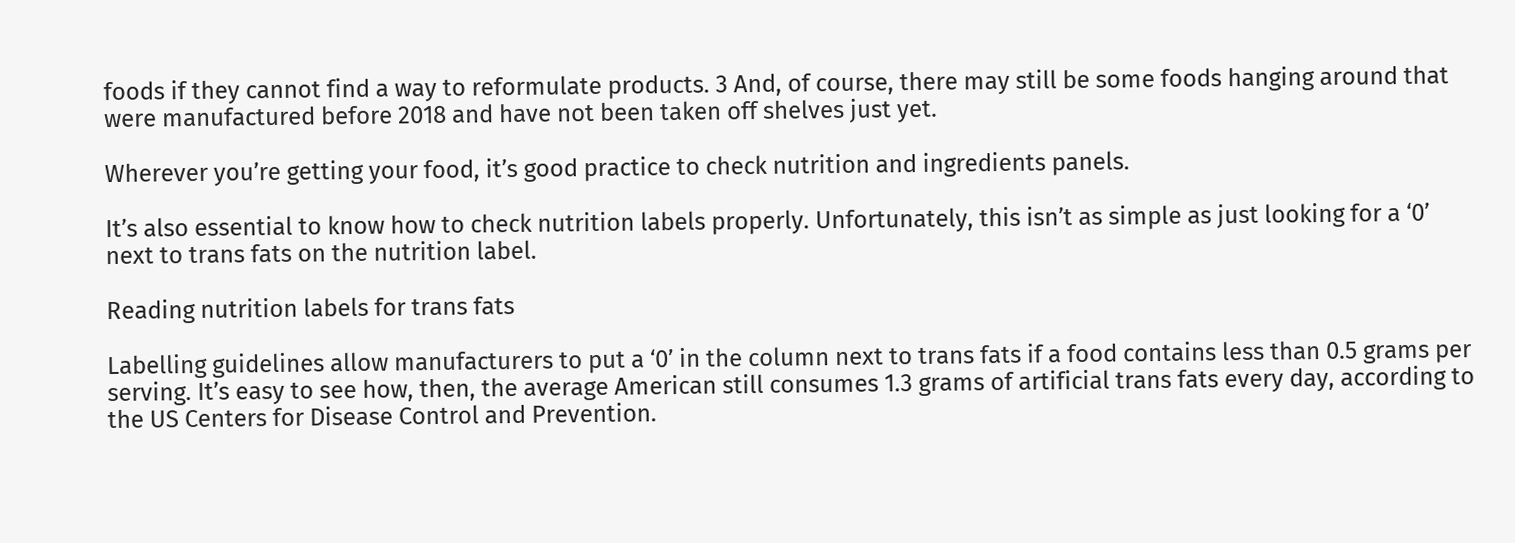foods if they cannot find a way to reformulate products. 3 And, of course, there may still be some foods hanging around that were manufactured before 2018 and have not been taken off shelves just yet.

Wherever you’re getting your food, it’s good practice to check nutrition and ingredients panels.

It’s also essential to know how to check nutrition labels properly. Unfortunately, this isn’t as simple as just looking for a ‘0’ next to trans fats on the nutrition label.

Reading nutrition labels for trans fats

Labelling guidelines allow manufacturers to put a ‘0’ in the column next to trans fats if a food contains less than 0.5 grams per serving. It’s easy to see how, then, the average American still consumes 1.3 grams of artificial trans fats every day, according to the US Centers for Disease Control and Prevention.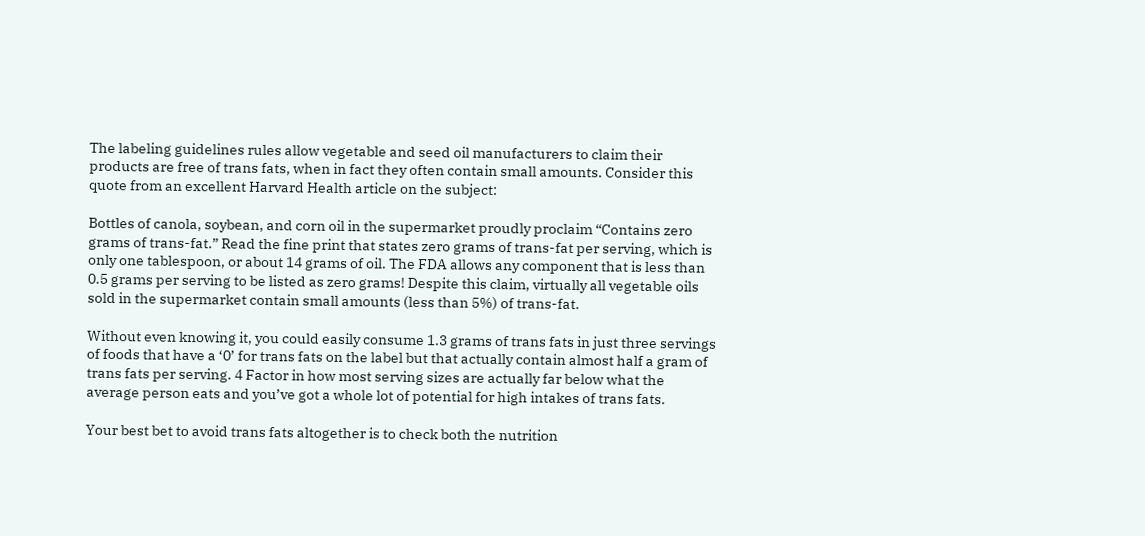The labeling guidelines rules allow vegetable and seed oil manufacturers to claim their products are free of trans fats, when in fact they often contain small amounts. Consider this quote from an excellent Harvard Health article on the subject:

Bottles of canola, soybean, and corn oil in the supermarket proudly proclaim “Contains zero grams of trans-fat.” Read the fine print that states zero grams of trans-fat per serving, which is only one tablespoon, or about 14 grams of oil. The FDA allows any component that is less than 0.5 grams per serving to be listed as zero grams! Despite this claim, virtually all vegetable oils sold in the supermarket contain small amounts (less than 5%) of trans-fat.

Without even knowing it, you could easily consume 1.3 grams of trans fats in just three servings of foods that have a ‘0’ for trans fats on the label but that actually contain almost half a gram of trans fats per serving. 4 Factor in how most serving sizes are actually far below what the average person eats and you’ve got a whole lot of potential for high intakes of trans fats.

Your best bet to avoid trans fats altogether is to check both the nutrition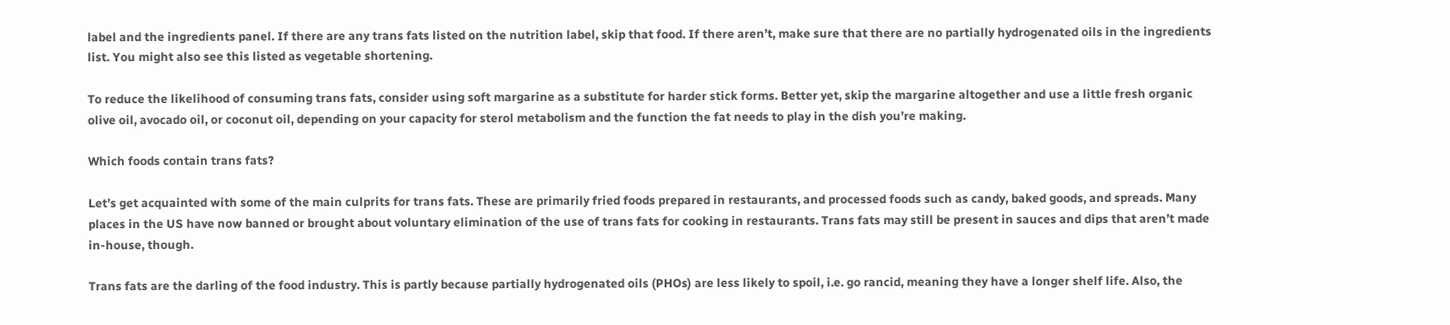label and the ingredients panel. If there are any trans fats listed on the nutrition label, skip that food. If there aren’t, make sure that there are no partially hydrogenated oils in the ingredients list. You might also see this listed as vegetable shortening.

To reduce the likelihood of consuming trans fats, consider using soft margarine as a substitute for harder stick forms. Better yet, skip the margarine altogether and use a little fresh organic olive oil, avocado oil, or coconut oil, depending on your capacity for sterol metabolism and the function the fat needs to play in the dish you’re making.

Which foods contain trans fats?

Let’s get acquainted with some of the main culprits for trans fats. These are primarily fried foods prepared in restaurants, and processed foods such as candy, baked goods, and spreads. Many places in the US have now banned or brought about voluntary elimination of the use of trans fats for cooking in restaurants. Trans fats may still be present in sauces and dips that aren’t made in-house, though.

Trans fats are the darling of the food industry. This is partly because partially hydrogenated oils (PHOs) are less likely to spoil, i.e. go rancid, meaning they have a longer shelf life. Also, the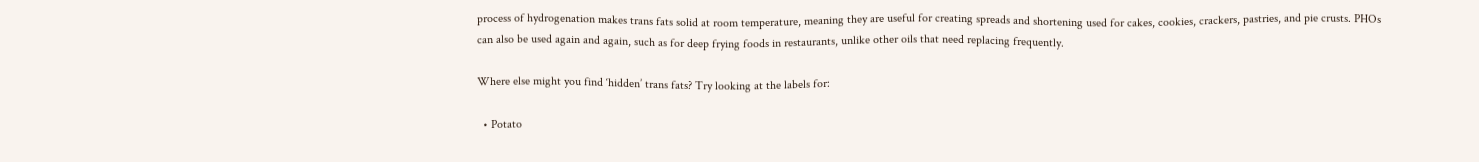process of hydrogenation makes trans fats solid at room temperature, meaning they are useful for creating spreads and shortening used for cakes, cookies, crackers, pastries, and pie crusts. PHOs can also be used again and again, such as for deep frying foods in restaurants, unlike other oils that need replacing frequently.

Where else might you find ‘hidden’ trans fats? Try looking at the labels for:

  • Potato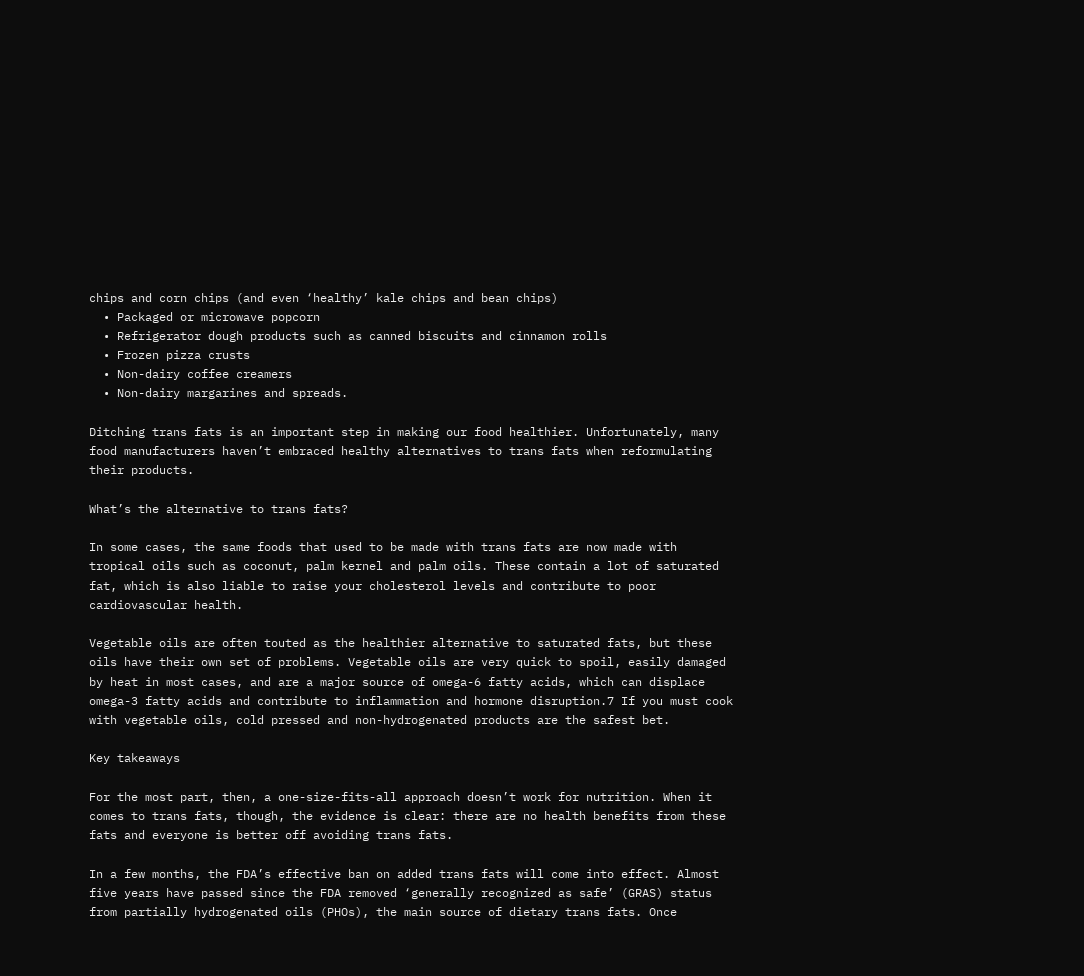chips and corn chips (and even ‘healthy’ kale chips and bean chips)
  • Packaged or microwave popcorn
  • Refrigerator dough products such as canned biscuits and cinnamon rolls
  • Frozen pizza crusts
  • Non-dairy coffee creamers
  • Non-dairy margarines and spreads.

Ditching trans fats is an important step in making our food healthier. Unfortunately, many food manufacturers haven’t embraced healthy alternatives to trans fats when reformulating their products.

What’s the alternative to trans fats?

In some cases, the same foods that used to be made with trans fats are now made with tropical oils such as coconut, palm kernel and palm oils. These contain a lot of saturated fat, which is also liable to raise your cholesterol levels and contribute to poor cardiovascular health.

Vegetable oils are often touted as the healthier alternative to saturated fats, but these oils have their own set of problems. Vegetable oils are very quick to spoil, easily damaged by heat in most cases, and are a major source of omega-6 fatty acids, which can displace omega-3 fatty acids and contribute to inflammation and hormone disruption.7 If you must cook with vegetable oils, cold pressed and non-hydrogenated products are the safest bet.

Key takeaways

For the most part, then, a one-size-fits-all approach doesn’t work for nutrition. When it comes to trans fats, though, the evidence is clear: there are no health benefits from these fats and everyone is better off avoiding trans fats.

In a few months, the FDA’s effective ban on added trans fats will come into effect. Almost five years have passed since the FDA removed ‘generally recognized as safe’ (GRAS) status from partially hydrogenated oils (PHOs), the main source of dietary trans fats. Once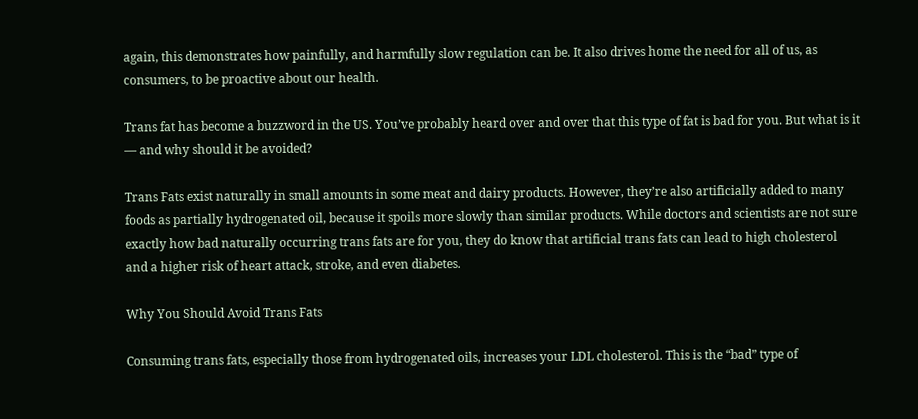again, this demonstrates how painfully, and harmfully slow regulation can be. It also drives home the need for all of us, as consumers, to be proactive about our health.

Trans fat has become a buzzword in the US. You’ve probably heard over and over that this type of fat is bad for you. But what is it — and why should it be avoided?

Trans Fats exist naturally in small amounts in some meat and dairy products. However, they’re also artificially added to many foods as partially hydrogenated oil, because it spoils more slowly than similar products. While doctors and scientists are not sure exactly how bad naturally occurring trans fats are for you, they do know that artificial trans fats can lead to high cholesterol and a higher risk of heart attack, stroke, and even diabetes.

Why You Should Avoid Trans Fats

Consuming trans fats, especially those from hydrogenated oils, increases your LDL cholesterol. This is the “bad” type of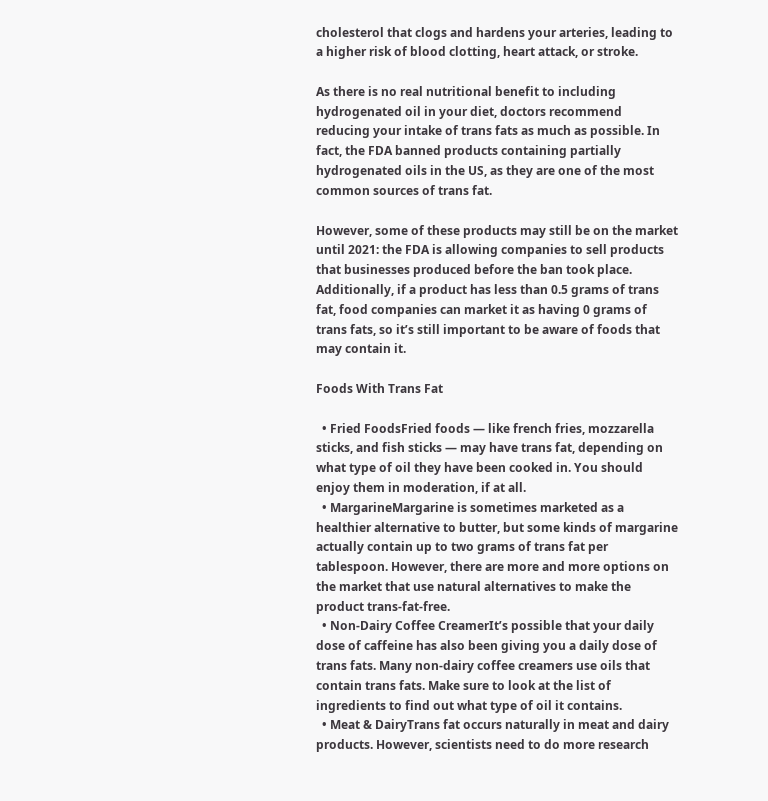cholesterol that clogs and hardens your arteries, leading to a higher risk of blood clotting, heart attack, or stroke.

As there is no real nutritional benefit to including hydrogenated oil in your diet, doctors recommend reducing your intake of trans fats as much as possible. In fact, the FDA banned products containing partially hydrogenated oils in the US, as they are one of the most common sources of trans fat.

However, some of these products may still be on the market until 2021: the FDA is allowing companies to sell products that businesses produced before the ban took place. Additionally, if a product has less than 0.5 grams of trans fat, food companies can market it as having 0 grams of trans fats, so it’s still important to be aware of foods that may contain it.

Foods With Trans Fat

  • Fried FoodsFried foods — like french fries, mozzarella sticks, and fish sticks — may have trans fat, depending on what type of oil they have been cooked in. You should enjoy them in moderation, if at all.
  • MargarineMargarine is sometimes marketed as a healthier alternative to butter, but some kinds of margarine actually contain up to two grams of trans fat per tablespoon. However, there are more and more options on the market that use natural alternatives to make the product trans-fat-free.
  • Non-Dairy Coffee CreamerIt’s possible that your daily dose of caffeine has also been giving you a daily dose of trans fats. Many non-dairy coffee creamers use oils that contain trans fats. Make sure to look at the list of ingredients to find out what type of oil it contains.
  • Meat & DairyTrans fat occurs naturally in meat and dairy products. However, scientists need to do more research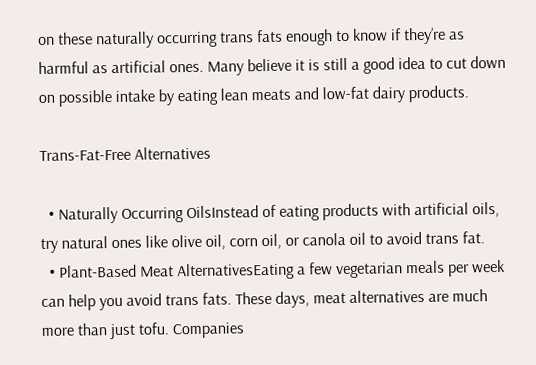on these naturally occurring trans fats enough to know if they’re as harmful as artificial ones. Many believe it is still a good idea to cut down on possible intake by eating lean meats and low-fat dairy products.

Trans-Fat-Free Alternatives

  • Naturally Occurring OilsInstead of eating products with artificial oils, try natural ones like olive oil, corn oil, or canola oil to avoid trans fat.
  • Plant-Based Meat AlternativesEating a few vegetarian meals per week can help you avoid trans fats. These days, meat alternatives are much more than just tofu. Companies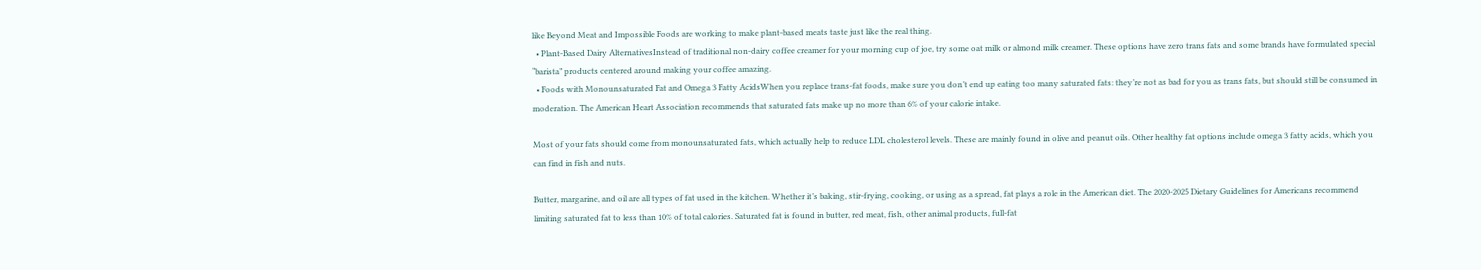like Beyond Meat and Impossible Foods are working to make plant-based meats taste just like the real thing.
  • Plant-Based Dairy AlternativesInstead of traditional non-dairy coffee creamer for your morning cup of joe, try some oat milk or almond milk creamer. These options have zero trans fats and some brands have formulated special “barista” products centered around making your coffee amazing.
  • Foods with Monounsaturated Fat and Omega 3 Fatty AcidsWhen you replace trans-fat foods, make sure you don’t end up eating too many saturated fats: they’re not as bad for you as trans fats, but should still be consumed in moderation. The American Heart Association recommends that saturated fats make up no more than 6% of your calorie intake.

Most of your fats should come from monounsaturated fats, which actually help to reduce LDL cholesterol levels. These are mainly found in olive and peanut oils. Other healthy fat options include omega 3 fatty acids, which you can find in fish and nuts.

Butter, margarine, and oil are all types of fat used in the kitchen. Whether it’s baking, stir-frying, cooking, or using as a spread, fat plays a role in the American diet. The 2020-2025 Dietary Guidelines for Americans recommend limiting saturated fat to less than 10% of total calories. Saturated fat is found in butter, red meat, fish, other animal products, full-fat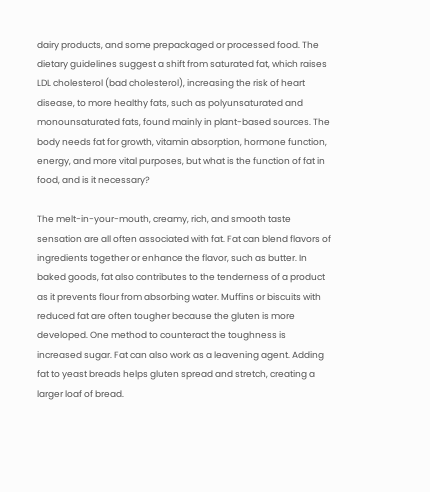dairy products, and some prepackaged or processed food. The dietary guidelines suggest a shift from saturated fat, which raises LDL cholesterol (bad cholesterol), increasing the risk of heart disease, to more healthy fats, such as polyunsaturated and monounsaturated fats, found mainly in plant-based sources. The body needs fat for growth, vitamin absorption, hormone function, energy, and more vital purposes, but what is the function of fat in food, and is it necessary?

The melt-in-your-mouth, creamy, rich, and smooth taste sensation are all often associated with fat. Fat can blend flavors of ingredients together or enhance the flavor, such as butter. In baked goods, fat also contributes to the tenderness of a product as it prevents flour from absorbing water. Muffins or biscuits with reduced fat are often tougher because the gluten is more developed. One method to counteract the toughness is increased sugar. Fat can also work as a leavening agent. Adding fat to yeast breads helps gluten spread and stretch, creating a larger loaf of bread.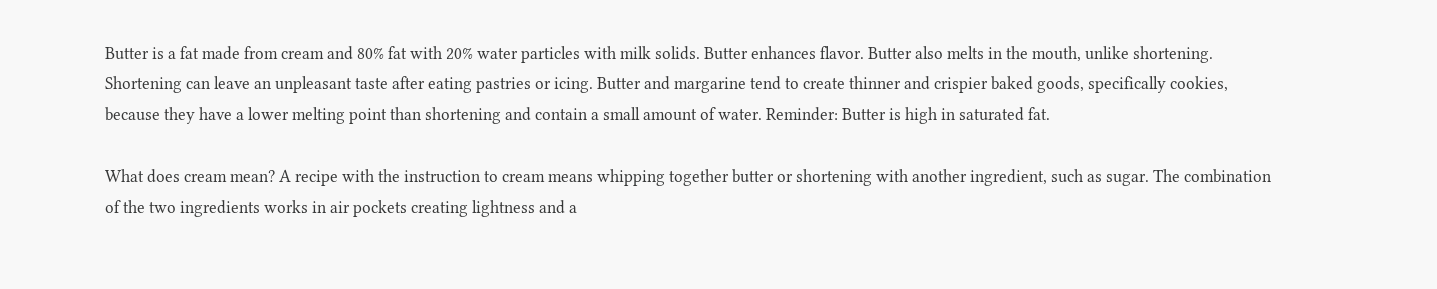Butter is a fat made from cream and 80% fat with 20% water particles with milk solids. Butter enhances flavor. Butter also melts in the mouth, unlike shortening. Shortening can leave an unpleasant taste after eating pastries or icing. Butter and margarine tend to create thinner and crispier baked goods, specifically cookies, because they have a lower melting point than shortening and contain a small amount of water. Reminder: Butter is high in saturated fat.

What does cream mean? A recipe with the instruction to cream means whipping together butter or shortening with another ingredient, such as sugar. The combination of the two ingredients works in air pockets creating lightness and a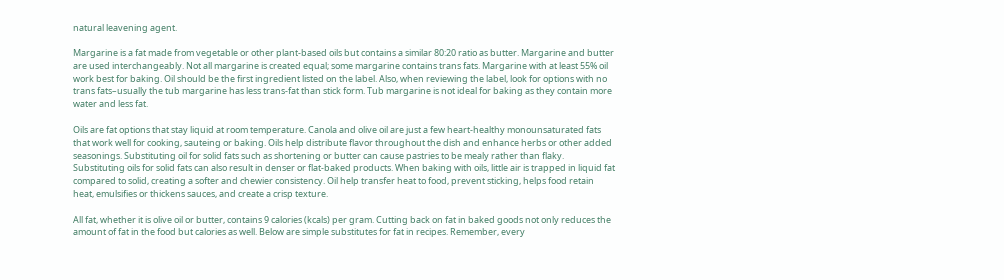natural leavening agent.

Margarine is a fat made from vegetable or other plant-based oils but contains a similar 80:20 ratio as butter. Margarine and butter are used interchangeably. Not all margarine is created equal; some margarine contains trans fats. Margarine with at least 55% oil work best for baking. Oil should be the first ingredient listed on the label. Also, when reviewing the label, look for options with no trans fats–usually the tub margarine has less trans-fat than stick form. Tub margarine is not ideal for baking as they contain more water and less fat.

Oils are fat options that stay liquid at room temperature. Canola and olive oil are just a few heart-healthy monounsaturated fats that work well for cooking, sauteing or baking. Oils help distribute flavor throughout the dish and enhance herbs or other added seasonings. Substituting oil for solid fats such as shortening or butter can cause pastries to be mealy rather than flaky. Substituting oils for solid fats can also result in denser or flat-baked products. When baking with oils, little air is trapped in liquid fat compared to solid, creating a softer and chewier consistency. Oil help transfer heat to food, prevent sticking, helps food retain heat, emulsifies or thickens sauces, and create a crisp texture.

All fat, whether it is olive oil or butter, contains 9 calories (kcals) per gram. Cutting back on fat in baked goods not only reduces the amount of fat in the food but calories as well. Below are simple substitutes for fat in recipes. Remember, every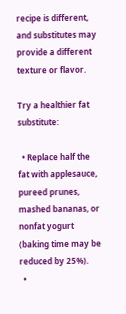recipe is different, and substitutes may provide a different texture or flavor.

Try a healthier fat substitute:

  • Replace half the fat with applesauce, pureed prunes, mashed bananas, or nonfat yogurt (baking time may be reduced by 25%).
  •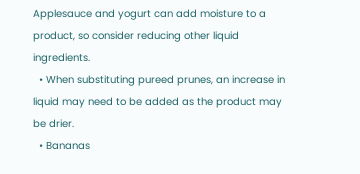Applesauce and yogurt can add moisture to a product, so consider reducing other liquid ingredients.
  • When substituting pureed prunes, an increase in liquid may need to be added as the product may be drier.
  • Bananas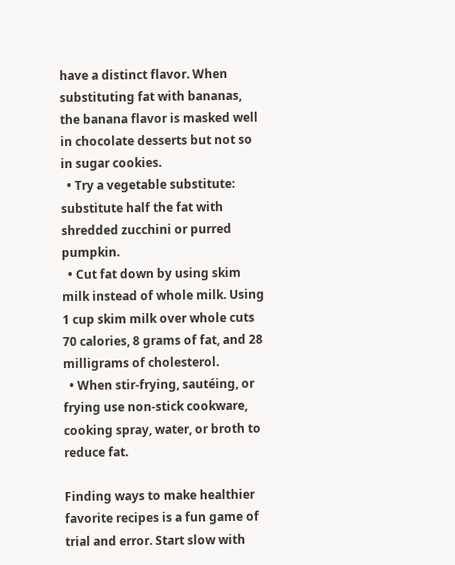have a distinct flavor. When substituting fat with bananas, the banana flavor is masked well in chocolate desserts but not so in sugar cookies.
  • Try a vegetable substitute: substitute half the fat with shredded zucchini or purred pumpkin.
  • Cut fat down by using skim milk instead of whole milk. Using 1 cup skim milk over whole cuts 70 calories, 8 grams of fat, and 28 milligrams of cholesterol.
  • When stir-frying, sautéing, or frying use non-stick cookware, cooking spray, water, or broth to reduce fat.

Finding ways to make healthier favorite recipes is a fun game of trial and error. Start slow with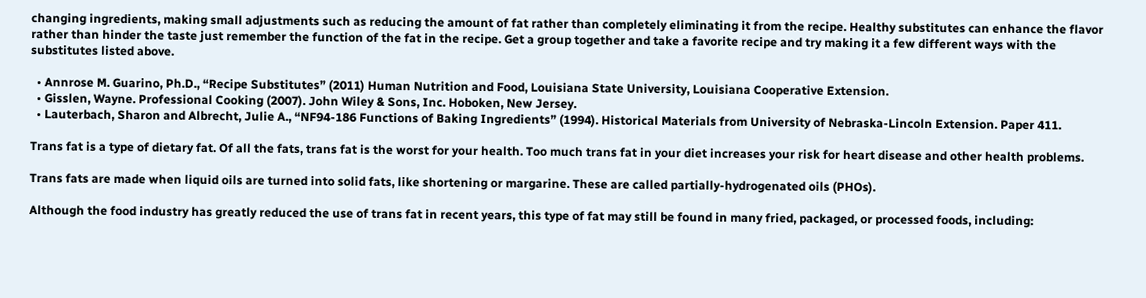changing ingredients, making small adjustments such as reducing the amount of fat rather than completely eliminating it from the recipe. Healthy substitutes can enhance the flavor rather than hinder the taste just remember the function of the fat in the recipe. Get a group together and take a favorite recipe and try making it a few different ways with the substitutes listed above.

  • Annrose M. Guarino, Ph.D., “Recipe Substitutes” (2011) Human Nutrition and Food, Louisiana State University, Louisiana Cooperative Extension.
  • Gisslen, Wayne. Professional Cooking (2007). John Wiley & Sons, Inc. Hoboken, New Jersey.
  • Lauterbach, Sharon and Albrecht, Julie A., “NF94-186 Functions of Baking Ingredients” (1994). Historical Materials from University of Nebraska-Lincoln Extension. Paper 411.

Trans fat is a type of dietary fat. Of all the fats, trans fat is the worst for your health. Too much trans fat in your diet increases your risk for heart disease and other health problems.

Trans fats are made when liquid oils are turned into solid fats, like shortening or margarine. These are called partially-hydrogenated oils (PHOs).

Although the food industry has greatly reduced the use of trans fat in recent years, this type of fat may still be found in many fried, packaged, or processed foods, including: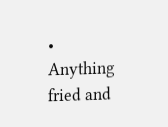• Anything fried and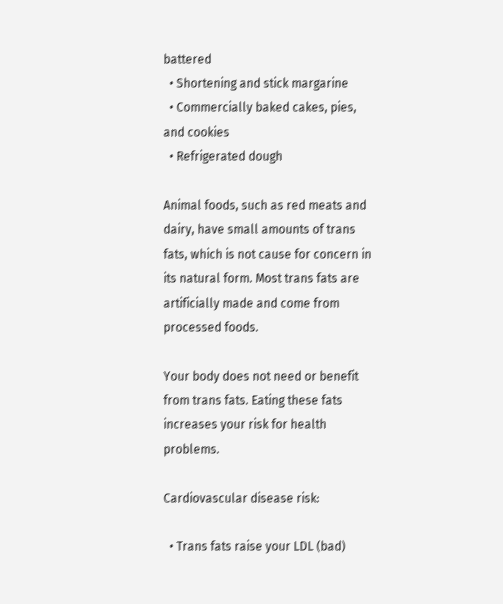battered
  • Shortening and stick margarine
  • Commercially baked cakes, pies, and cookies
  • Refrigerated dough

Animal foods, such as red meats and dairy, have small amounts of trans fats, which is not cause for concern in its natural form. Most trans fats are artificially made and come from processed foods.

Your body does not need or benefit from trans fats. Eating these fats increases your risk for health problems.

Cardiovascular disease risk:

  • Trans fats raise your LDL (bad)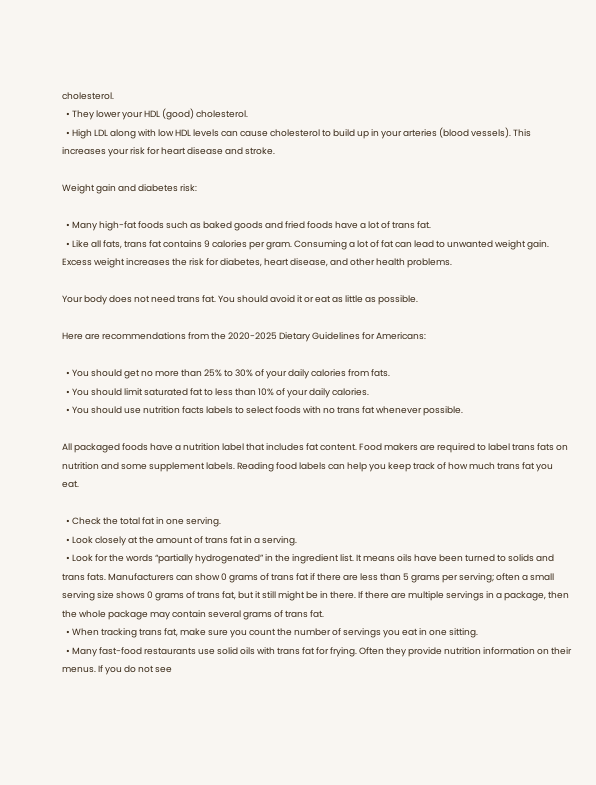cholesterol.
  • They lower your HDL (good) cholesterol.
  • High LDL along with low HDL levels can cause cholesterol to build up in your arteries (blood vessels). This increases your risk for heart disease and stroke.

Weight gain and diabetes risk:

  • Many high-fat foods such as baked goods and fried foods have a lot of trans fat.
  • Like all fats, trans fat contains 9 calories per gram. Consuming a lot of fat can lead to unwanted weight gain. Excess weight increases the risk for diabetes, heart disease, and other health problems.

Your body does not need trans fat. You should avoid it or eat as little as possible.

Here are recommendations from the 2020-2025 Dietary Guidelines for Americans:

  • You should get no more than 25% to 30% of your daily calories from fats.
  • You should limit saturated fat to less than 10% of your daily calories.
  • You should use nutrition facts labels to select foods with no trans fat whenever possible.

All packaged foods have a nutrition label that includes fat content. Food makers are required to label trans fats on nutrition and some supplement labels. Reading food labels can help you keep track of how much trans fat you eat.

  • Check the total fat in one serving.
  • Look closely at the amount of trans fat in a serving.
  • Look for the words “partially hydrogenated” in the ingredient list. It means oils have been turned to solids and trans fats. Manufacturers can show 0 grams of trans fat if there are less than 5 grams per serving; often a small serving size shows 0 grams of trans fat, but it still might be in there. If there are multiple servings in a package, then the whole package may contain several grams of trans fat.
  • When tracking trans fat, make sure you count the number of servings you eat in one sitting.
  • Many fast-food restaurants use solid oils with trans fat for frying. Often they provide nutrition information on their menus. If you do not see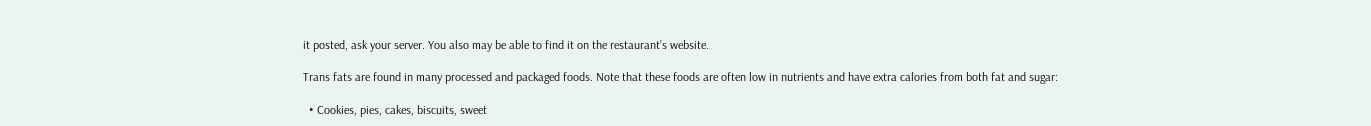it posted, ask your server. You also may be able to find it on the restaurant’s website.

Trans fats are found in many processed and packaged foods. Note that these foods are often low in nutrients and have extra calories from both fat and sugar:

  • Cookies, pies, cakes, biscuits, sweet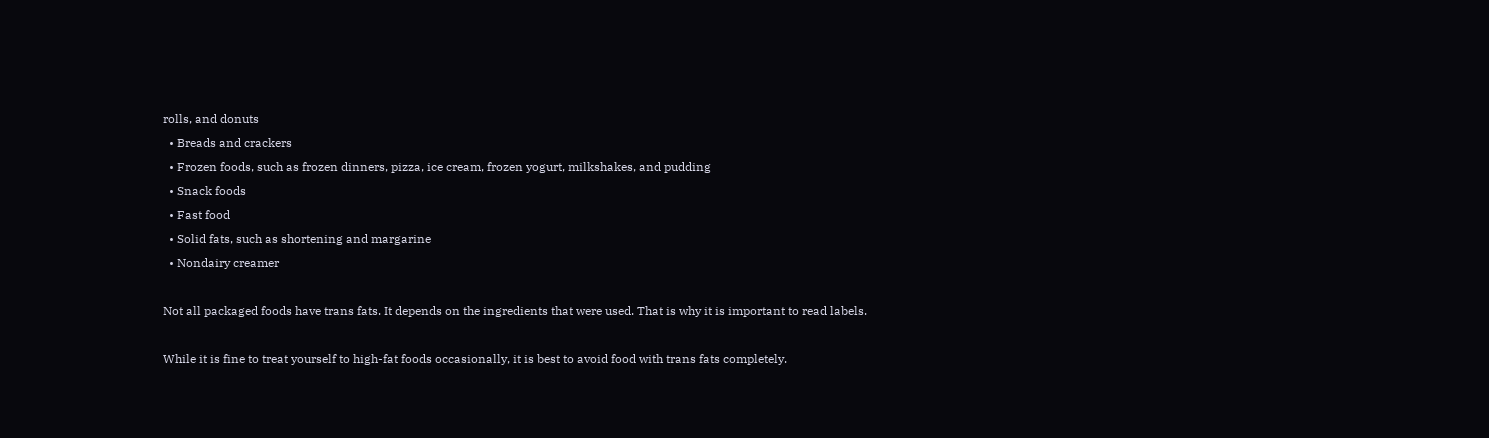rolls, and donuts
  • Breads and crackers
  • Frozen foods, such as frozen dinners, pizza, ice cream, frozen yogurt, milkshakes, and pudding
  • Snack foods
  • Fast food
  • Solid fats, such as shortening and margarine
  • Nondairy creamer

Not all packaged foods have trans fats. It depends on the ingredients that were used. That is why it is important to read labels.

While it is fine to treat yourself to high-fat foods occasionally, it is best to avoid food with trans fats completely.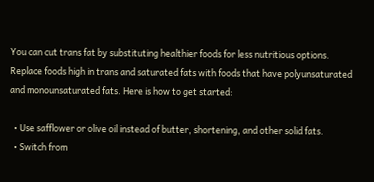You can cut trans fat by substituting healthier foods for less nutritious options. Replace foods high in trans and saturated fats with foods that have polyunsaturated and monounsaturated fats. Here is how to get started:

  • Use safflower or olive oil instead of butter, shortening, and other solid fats.
  • Switch from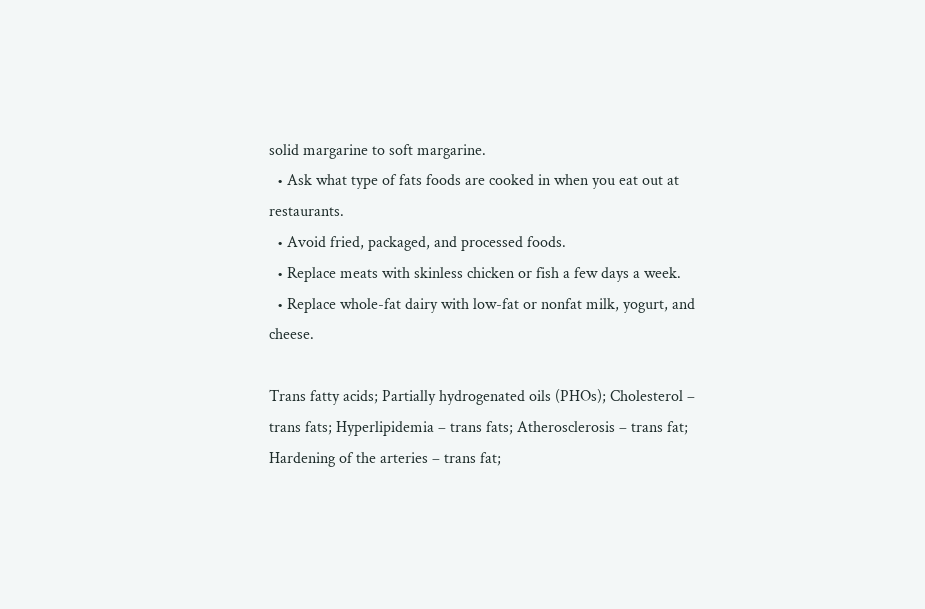solid margarine to soft margarine.
  • Ask what type of fats foods are cooked in when you eat out at restaurants.
  • Avoid fried, packaged, and processed foods.
  • Replace meats with skinless chicken or fish a few days a week.
  • Replace whole-fat dairy with low-fat or nonfat milk, yogurt, and cheese.

Trans fatty acids; Partially hydrogenated oils (PHOs); Cholesterol – trans fats; Hyperlipidemia – trans fats; Atherosclerosis – trans fat; Hardening of the arteries – trans fat;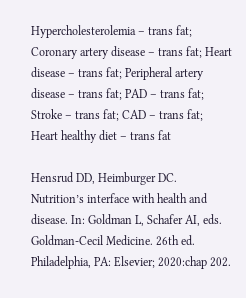Hypercholesterolemia – trans fat; Coronary artery disease – trans fat; Heart disease – trans fat; Peripheral artery disease – trans fat; PAD – trans fat; Stroke – trans fat; CAD – trans fat; Heart healthy diet – trans fat

Hensrud DD, Heimburger DC. Nutrition’s interface with health and disease. In: Goldman L, Schafer AI, eds. Goldman-Cecil Medicine. 26th ed. Philadelphia, PA: Elsevier; 2020:chap 202.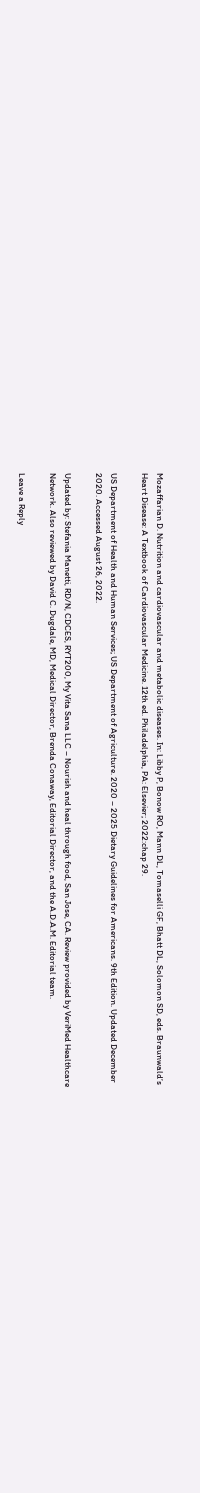Mozaffarian D. Nutrition and cardiovascular and metabolic diseases. In: Libby P, Bonow RO, Mann DL, Tomaselli GF, Bhatt DL, Solomon SD, eds. Braunwald’s Heart Disease: A Textbook of Cardiovascular Medicine. 12th ed. Philadelphia, PA: Elsevier; 2022:chap 29.

US Department of Health and Human Services; US Department of Agriculture. 2020 – 2025 Dietary Guidelines for Americans. 9th Edition. Updated December 2020. Accessed August 26, 2022.

Updated by: Stefania Manetti, RD/N, CDCES, RYT200, My Vita Sana LLC – Nourish and heal through food, San Jose, CA. Review provided by VeriMed Healthcare Network. Also reviewed by David C. Dugdale, MD, Medical Director, Brenda Conaway, Editorial Director, and the A.D.A.M. Editorial team.

Leave a Reply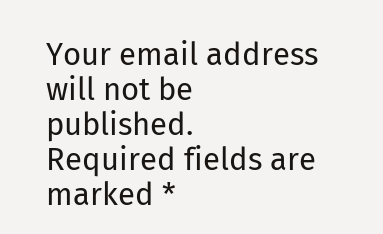Your email address will not be published. Required fields are marked *